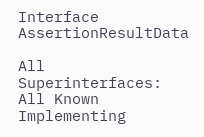Interface AssertionResultData

All Superinterfaces:
All Known Implementing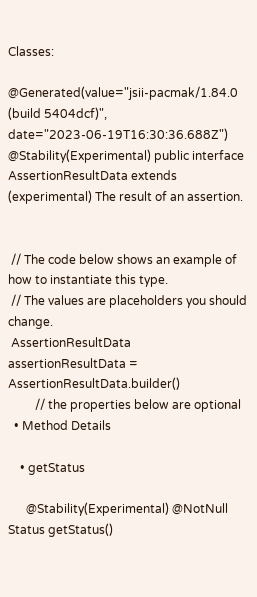Classes:

@Generated(value="jsii-pacmak/1.84.0 (build 5404dcf)", date="2023-06-19T16:30:36.688Z") @Stability(Experimental) public interface AssertionResultData extends
(experimental) The result of an assertion.


 // The code below shows an example of how to instantiate this type.
 // The values are placeholders you should change.
 AssertionResultData assertionResultData = AssertionResultData.builder()
         // the properties below are optional
  • Method Details

    • getStatus

      @Stability(Experimental) @NotNull Status getStatus()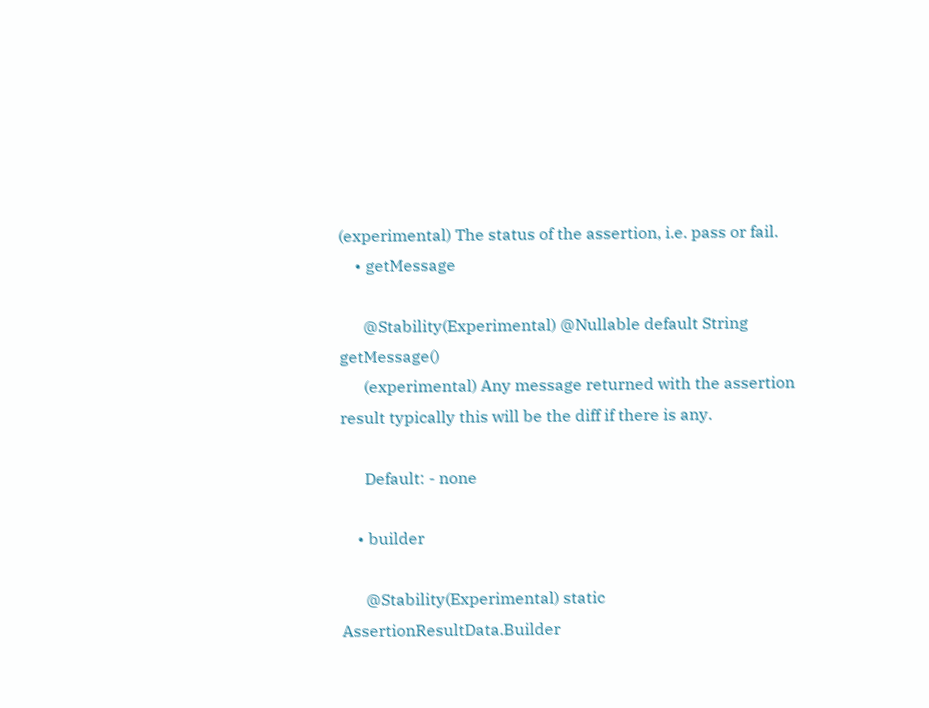(experimental) The status of the assertion, i.e. pass or fail.
    • getMessage

      @Stability(Experimental) @Nullable default String getMessage()
      (experimental) Any message returned with the assertion result typically this will be the diff if there is any.

      Default: - none

    • builder

      @Stability(Experimental) static AssertionResultData.Builder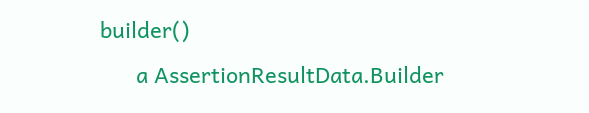builder()
      a AssertionResultData.Builder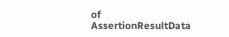of AssertionResultData